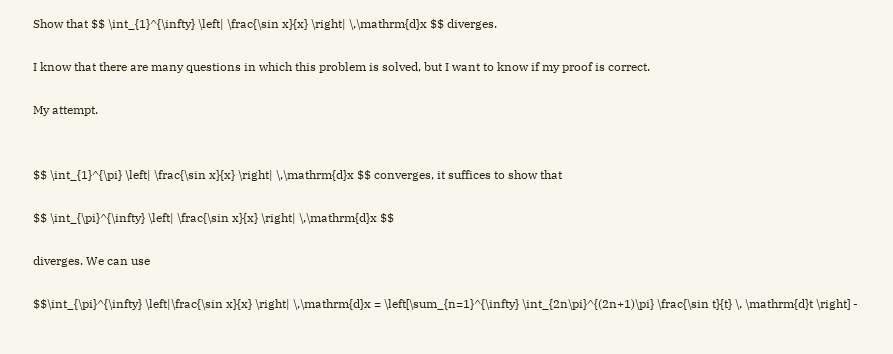Show that $$ \int_{1}^{\infty} \left| \frac{\sin x}{x} \right| \,\mathrm{d}x $$ diverges.

I know that there are many questions in which this problem is solved, but I want to know if my proof is correct.

My attempt.


$$ \int_{1}^{\pi} \left| \frac{\sin x}{x} \right| \,\mathrm{d}x $$ converges, it suffices to show that

$$ \int_{\pi}^{\infty} \left| \frac{\sin x}{x} \right| \,\mathrm{d}x $$

diverges. We can use

$$\int_{\pi}^{\infty} \left|\frac{\sin x}{x} \right| \,\mathrm{d}x = \left[\sum_{n=1}^{\infty} \int_{2n\pi}^{(2n+1)\pi} \frac{\sin t}{t} \, \mathrm{d}t \right] -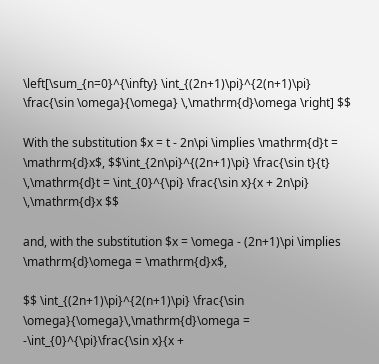\left[\sum_{n=0}^{\infty} \int_{(2n+1)\pi}^{2(n+1)\pi} \frac{\sin \omega}{\omega} \,\mathrm{d}\omega \right] $$

With the substitution $x = t - 2n\pi \implies \mathrm{d}t = \mathrm{d}x$, $$\int_{2n\pi}^{(2n+1)\pi} \frac{\sin t}{t} \,\mathrm{d}t = \int_{0}^{\pi} \frac{\sin x}{x + 2n\pi} \,\mathrm{d}x $$

and, with the substitution $x = \omega - (2n+1)\pi \implies \mathrm{d}\omega = \mathrm{d}x$,

$$ \int_{(2n+1)\pi}^{2(n+1)\pi} \frac{\sin \omega}{\omega}\,\mathrm{d}\omega = -\int_{0}^{\pi}\frac{\sin x}{x +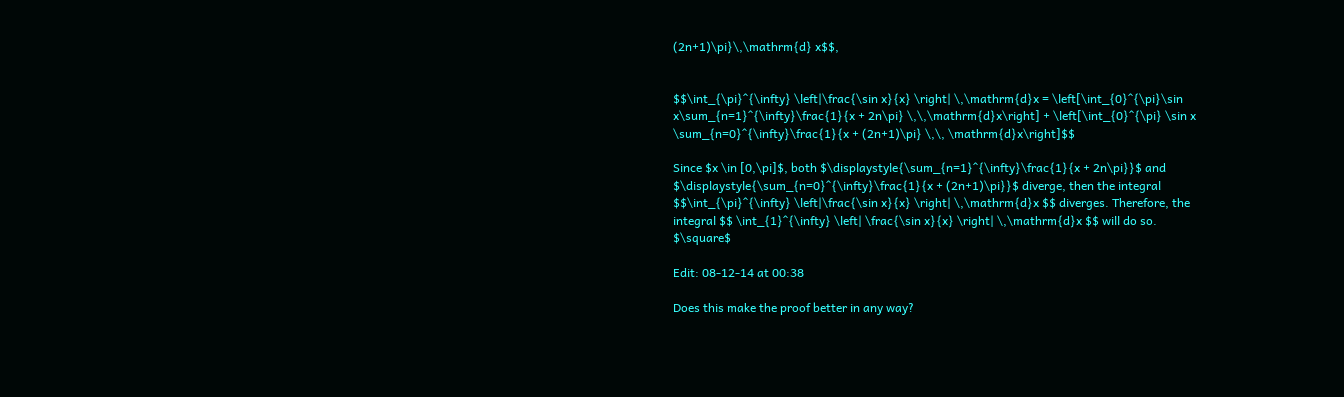(2n+1)\pi}\,\mathrm{d} x$$,


$$\int_{\pi}^{\infty} \left|\frac{\sin x}{x} \right| \,\mathrm{d}x = \left[\int_{0}^{\pi}\sin x\sum_{n=1}^{\infty}\frac{1}{x + 2n\pi} \,\,\mathrm{d}x\right] + \left[\int_{0}^{\pi} \sin x \sum_{n=0}^{\infty}\frac{1}{x + (2n+1)\pi} \,\, \mathrm{d}x\right]$$

Since $x \in [0,\pi]$, both $\displaystyle{\sum_{n=1}^{\infty}\frac{1}{x + 2n\pi}}$ and $\displaystyle{\sum_{n=0}^{\infty}\frac{1}{x + (2n+1)\pi}}$ diverge, then the integral $$\int_{\pi}^{\infty} \left|\frac{\sin x}{x} \right| \,\mathrm{d}x $$ diverges. Therefore, the integral $$ \int_{1}^{\infty} \left| \frac{\sin x}{x} \right| \,\mathrm{d}x $$ will do so. $\square$

Edit: 08-12-14 at 00:38

Does this make the proof better in any way?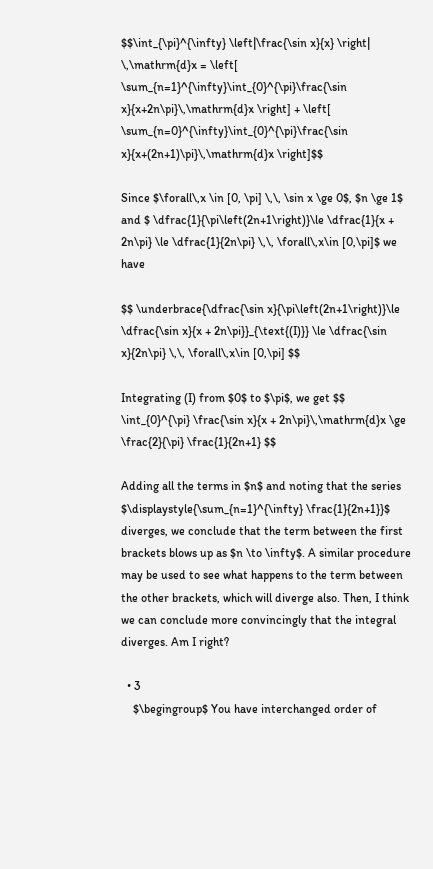$$\int_{\pi}^{\infty} \left|\frac{\sin x}{x} \right| \,\mathrm{d}x = \left[ \sum_{n=1}^{\infty}\int_{0}^{\pi}\frac{\sin x}{x+2n\pi}\,\mathrm{d}x \right] + \left[ \sum_{n=0}^{\infty}\int_{0}^{\pi}\frac{\sin x}{x+(2n+1)\pi}\,\mathrm{d}x \right]$$

Since $\forall\,x \in [0, \pi] \,\, \sin x \ge 0$, $n \ge 1$ and $ \dfrac{1}{\pi\left(2n+1\right)}\le \dfrac{1}{x + 2n\pi} \le \dfrac{1}{2n\pi} \,\, \forall\,x\in [0,\pi]$ we have

$$ \underbrace{\dfrac{\sin x}{\pi\left(2n+1\right)}\le \dfrac{\sin x}{x + 2n\pi}}_{\text{(I)}} \le \dfrac{\sin x}{2n\pi} \,\, \forall\,x\in [0,\pi] $$

Integrating (I) from $0$ to $\pi$, we get $$ \int_{0}^{\pi} \frac{\sin x}{x + 2n\pi}\,\mathrm{d}x \ge \frac{2}{\pi} \frac{1}{2n+1} $$

Adding all the terms in $n$ and noting that the series $\displaystyle{\sum_{n=1}^{\infty} \frac{1}{2n+1}}$ diverges, we conclude that the term between the first brackets blows up as $n \to \infty$. A similar procedure may be used to see what happens to the term between the other brackets, which will diverge also. Then, I think we can conclude more convincingly that the integral diverges. Am I right?

  • 3
    $\begingroup$ You have interchanged order of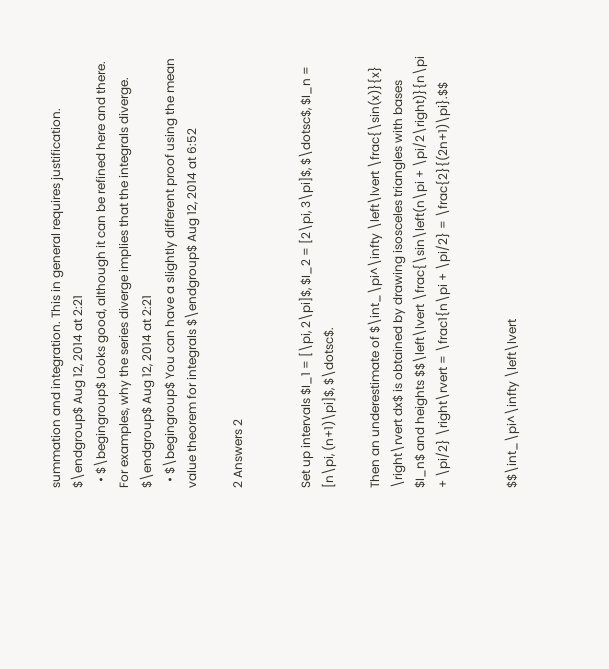summation and integration. This in general requires justification. $\endgroup$ Aug 12, 2014 at 2:21
  • $\begingroup$ Looks good, although it can be refined here and there. For examples, why the series diverge implies that the integrals diverge. $\endgroup$ Aug 12, 2014 at 2:21
  • $\begingroup$ You can have a slightly different proof using the mean value theorem for integrals $\endgroup$ Aug 12, 2014 at 6:52

2 Answers 2


Set up intervals $I_1 = [\pi, 2\pi]$, $I_2 = [2\pi, 3\pi]$, $\dotsc$, $I_n = [n\pi, (n+1)\pi]$, $\dotsc$.

Then an underestimate of $\int_\pi^\infty \left\lvert \frac{\sin(x)}{x} \right\rvert dx$ is obtained by drawing isosceles triangles with bases $I_n$ and heights $$\left\lvert \frac{\sin\left(n\pi + \pi/2\right)}{n\pi + \pi/2} \right\rvert = \frac1{n\pi + \pi/2} = \frac{2}{(2n+1)\pi}.$$


$$\int_\pi^\infty \left\lvert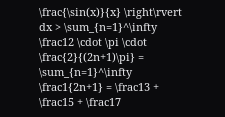\frac{\sin(x)}{x} \right\rvert dx > \sum_{n=1}^\infty \frac12 \cdot \pi \cdot \frac{2}{(2n+1)\pi} = \sum_{n=1}^\infty \frac1{2n+1} = \frac13 + \frac15 + \frac17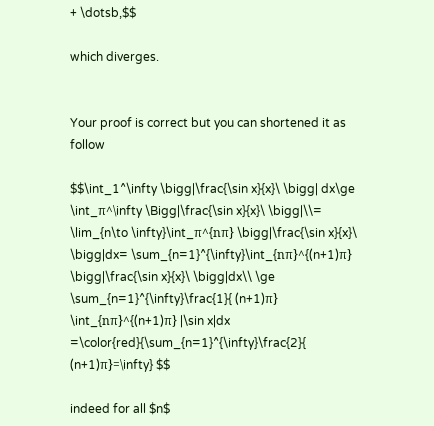+ \dotsb,$$

which diverges.


Your proof is correct but you can shortened it as follow

$$\int_1^\infty \bigg|\frac{\sin x}{x}\ \bigg| dx\ge \int_π^\infty \Bigg|\frac{\sin x}{x}\ \bigg|\\= \lim_{n\to \infty}\int_π^{nπ} \bigg|\frac{\sin x}{x}\ \bigg|dx= \sum_{n=1}^{\infty}\int_{nπ}^{(n+1)π} \bigg|\frac{\sin x}{x}\ \bigg|dx\\ \ge \sum_{n=1}^{\infty}\frac{1}{ (n+1)π} \int_{nπ}^{(n+1)π} |\sin x|dx =\color{red}{\sum_{n=1}^{\infty}\frac{2}{ (n+1)π}=\infty} $$

indeed for all $n$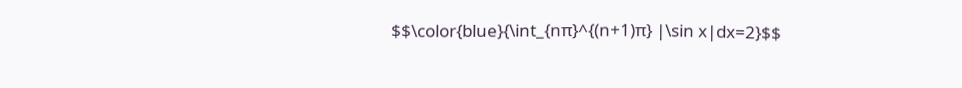$$\color{blue}{\int_{nπ}^{(n+1)π} |\sin x|dx=2}$$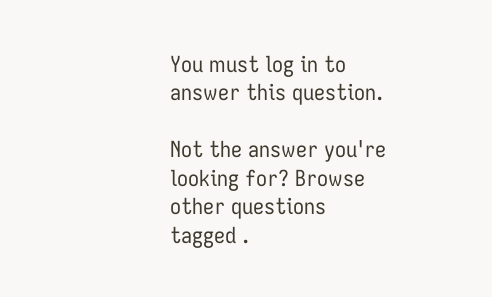You must log in to answer this question.

Not the answer you're looking for? Browse other questions tagged .